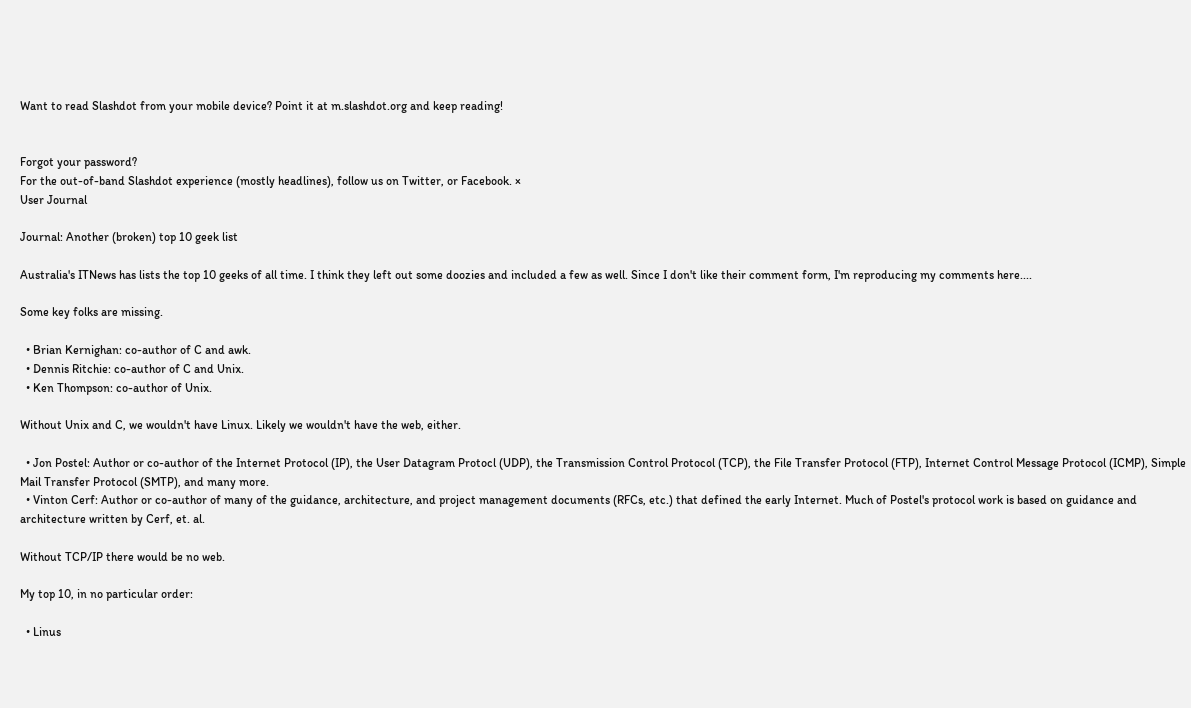Want to read Slashdot from your mobile device? Point it at m.slashdot.org and keep reading!


Forgot your password?
For the out-of-band Slashdot experience (mostly headlines), follow us on Twitter, or Facebook. ×
User Journal

Journal: Another (broken) top 10 geek list

Australia's ITNews has lists the top 10 geeks of all time. I think they left out some doozies and included a few as well. Since I don't like their comment form, I'm reproducing my comments here....

Some key folks are missing.

  • Brian Kernighan: co-author of C and awk.
  • Dennis Ritchie: co-author of C and Unix.
  • Ken Thompson: co-author of Unix.

Without Unix and C, we wouldn't have Linux. Likely we wouldn't have the web, either.

  • Jon Postel: Author or co-author of the Internet Protocol (IP), the User Datagram Protocl (UDP), the Transmission Control Protocol (TCP), the File Transfer Protocol (FTP), Internet Control Message Protocol (ICMP), Simple Mail Transfer Protocol (SMTP), and many more.
  • Vinton Cerf: Author or co-author of many of the guidance, architecture, and project management documents (RFCs, etc.) that defined the early Internet. Much of Postel's protocol work is based on guidance and architecture written by Cerf, et. al.

Without TCP/IP there would be no web.

My top 10, in no particular order:

  • Linus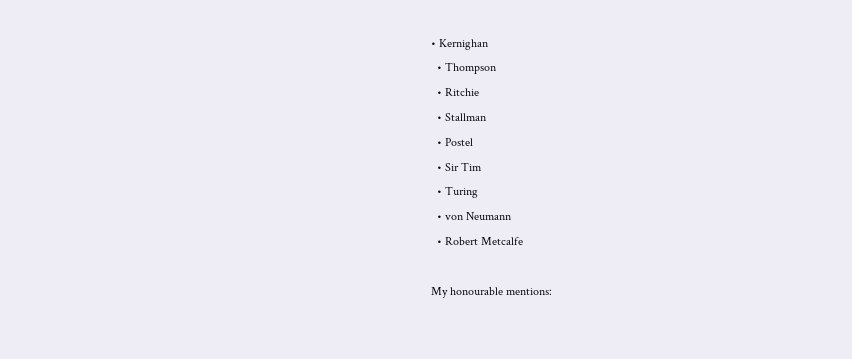• Kernighan
  • Thompson
  • Ritchie
  • Stallman
  • Postel
  • Sir Tim
  • Turing
  • von Neumann
  • Robert Metcalfe

My honourable mentions: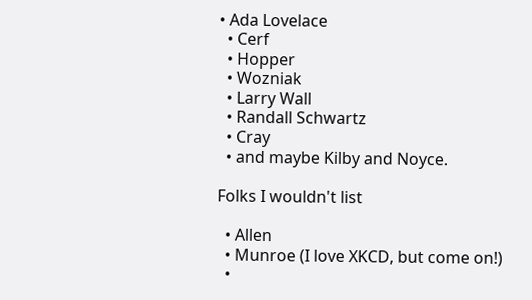• Ada Lovelace
  • Cerf
  • Hopper
  • Wozniak
  • Larry Wall
  • Randall Schwartz
  • Cray
  • and maybe Kilby and Noyce.

Folks I wouldn't list

  • Allen
  • Munroe (I love XKCD, but come on!)
  •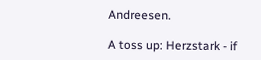Andreesen.

A toss up: Herzstark - if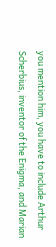you mention him, you have to include Arthur Scherbius, inventor of the Enigma, and Marian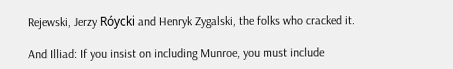Rejewski, Jerzy Róycki and Henryk Zygalski, the folks who cracked it.

And Illiad: If you insist on including Munroe, you must include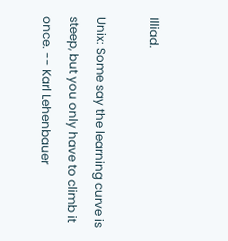Illiad.

Unix: Some say the learning curve is steep, but you only have to climb it once. -- Karl Lehenbauer